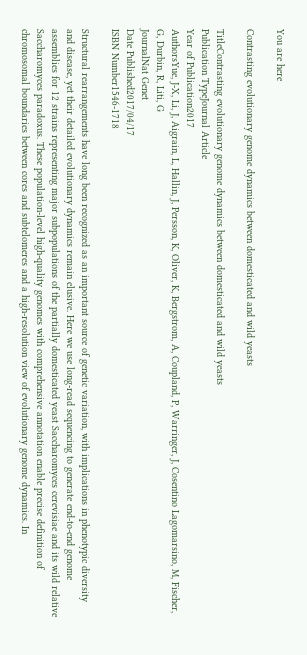You are here

Contrasting evolutionary genome dynamics between domesticated and wild yeasts

TitleContrasting evolutionary genome dynamics between domesticated and wild yeasts
Publication TypeJournal Article
Year of Publication2017
AuthorsYue, J-X, Li, J, Aigrain, L, Hallin, J, Persson, K, Oliver, K, Bergstrom, A, Coupland, P, Warringer, J, Cosentino Lagomarsino, M, Fischer, G, Durbin, R, Liti, G
JournalNat Genet
Date Published2017/04/17
ISBN Number1546-1718

Structural rearrangements have long been recognized as an important source of genetic variation, with implications in phenotypic diversity and disease, yet their detailed evolutionary dynamics remain elusive. Here we use long-read sequencing to generate end-to-end genome assemblies for 12 strains representing major subpopulations of the partially domesticated yeast Saccharomyces cerevisiae and its wild relative Saccharomyces paradoxus. These population-level high-quality genomes with comprehensive annotation enable precise definition of chromosomal boundaries between cores and subtelomeres and a high-resolution view of evolutionary genome dynamics. In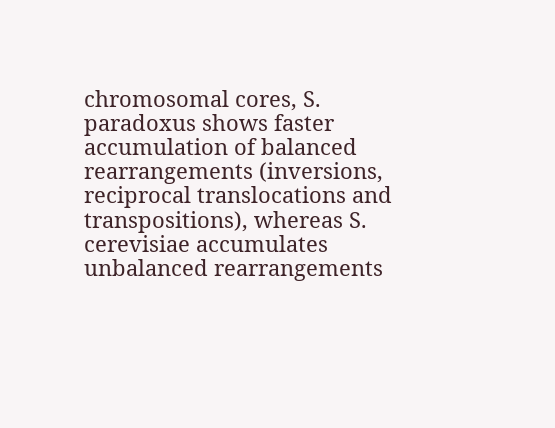chromosomal cores, S. paradoxus shows faster accumulation of balanced rearrangements (inversions, reciprocal translocations and transpositions), whereas S. cerevisiae accumulates unbalanced rearrangements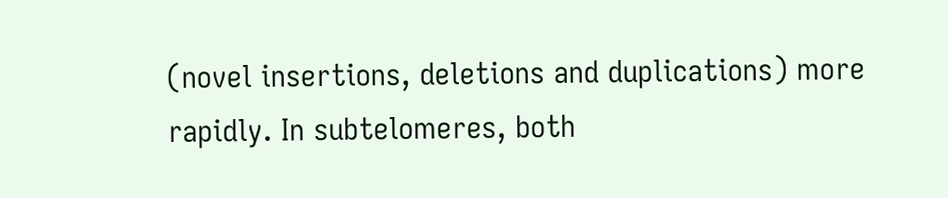(novel insertions, deletions and duplications) more rapidly. In subtelomeres, both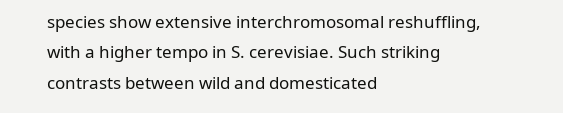species show extensive interchromosomal reshuffling, with a higher tempo in S. cerevisiae. Such striking contrasts between wild and domesticated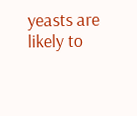yeasts are likely to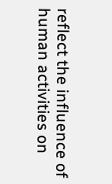reflect the influence of human activities on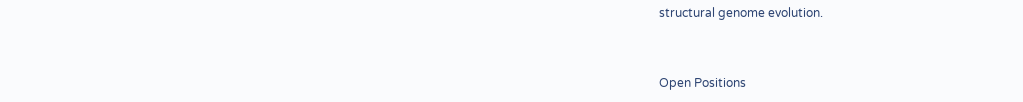structural genome evolution.


Open Positions